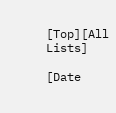[Top][All Lists]

[Date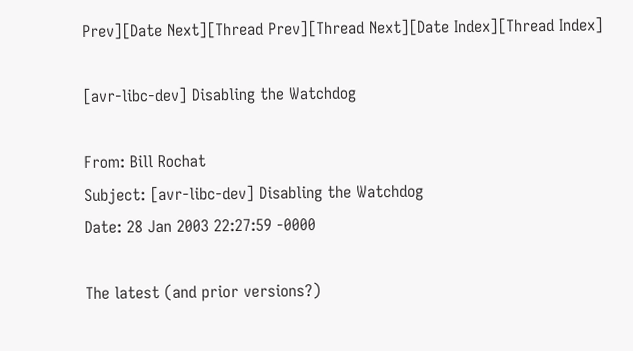Prev][Date Next][Thread Prev][Thread Next][Date Index][Thread Index]

[avr-libc-dev] Disabling the Watchdog

From: Bill Rochat
Subject: [avr-libc-dev] Disabling the Watchdog
Date: 28 Jan 2003 22:27:59 -0000

The latest (and prior versions?)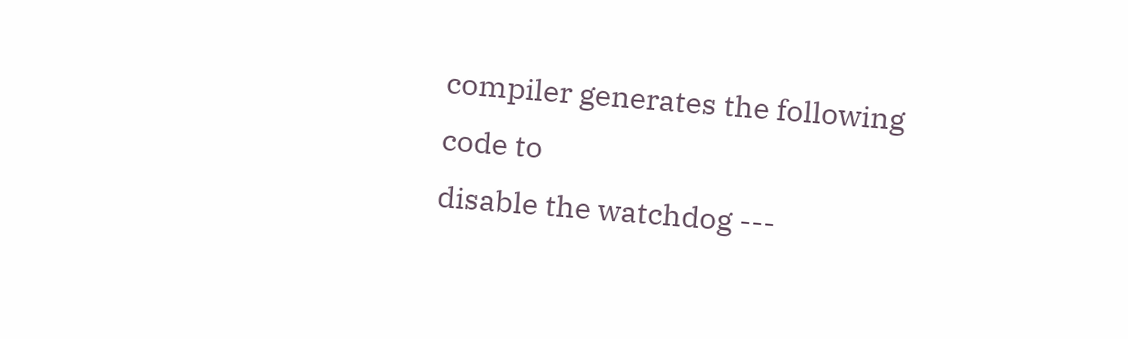compiler generates the following code to
disable the watchdog ---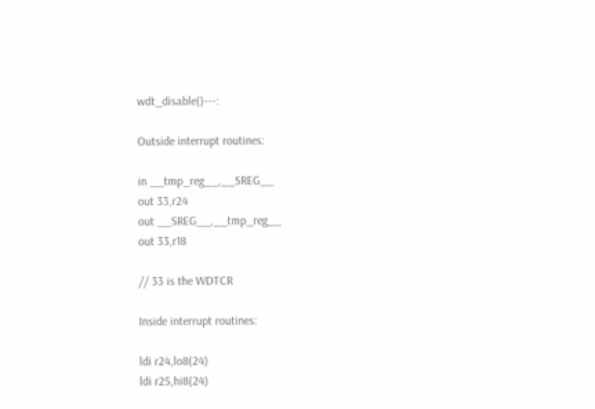wdt_disable()---:

Outside interrupt routines:

in __tmp_reg__,__SREG__
out 33,r24
out __SREG__,__tmp_reg__
out 33,r18

// 33 is the WDTCR

Inside interrupt routines:

ldi r24,lo8(24)
ldi r25,hi8(24)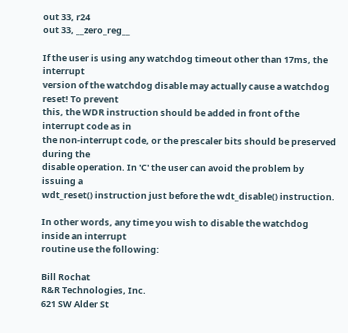out 33, r24
out 33, __zero_reg__

If the user is using any watchdog timeout other than 17ms, the interrupt
version of the watchdog disable may actually cause a watchdog reset! To prevent
this, the WDR instruction should be added in front of the interrupt code as in
the non-interrupt code, or the prescaler bits should be preserved during the
disable operation. In 'C' the user can avoid the problem by issuing a
wdt_reset() instruction just before the wdt_disable() instruction.

In other words, any time you wish to disable the watchdog inside an interrupt
routine use the following:

Bill Rochat
R&R Technologies, Inc.
621 SW Alder St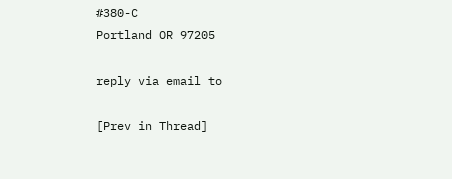#380-C
Portland OR 97205

reply via email to

[Prev in Thread]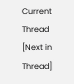Current Thread [Next in Thread]